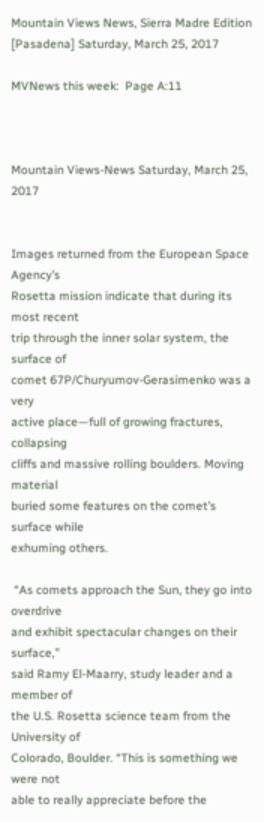Mountain Views News, Sierra Madre Edition [Pasadena] Saturday, March 25, 2017

MVNews this week:  Page A:11



Mountain Views-News Saturday, March 25, 2017


Images returned from the European Space Agency’s
Rosetta mission indicate that during its most recent
trip through the inner solar system, the surface of
comet 67P/Churyumov-Gerasimenko was a very
active place—full of growing fractures, collapsing
cliffs and massive rolling boulders. Moving material
buried some features on the comet’s surface while
exhuming others.

 “As comets approach the Sun, they go into overdrive
and exhibit spectacular changes on their surface,”
said Ramy El-Maarry, study leader and a member of
the U.S. Rosetta science team from the University of
Colorado, Boulder. “This is something we were not
able to really appreciate before the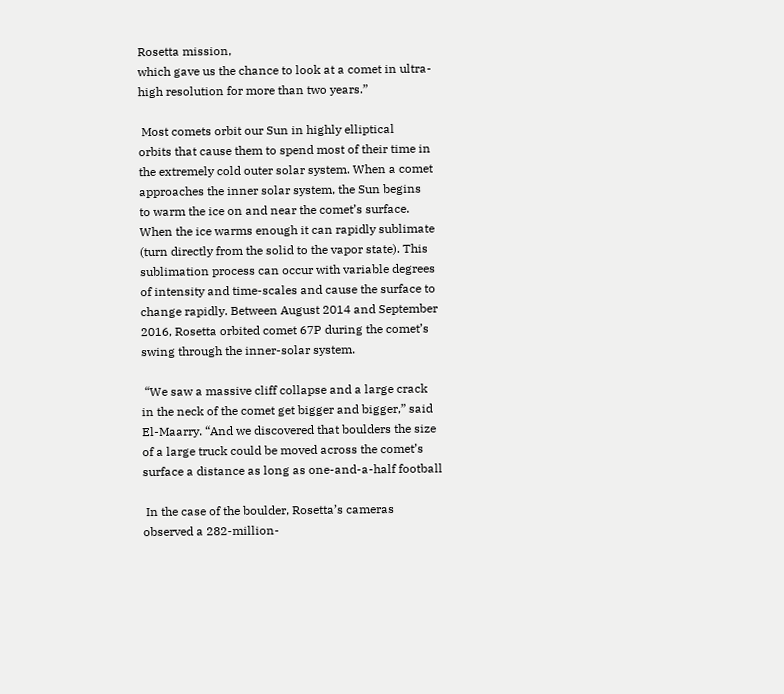Rosetta mission,
which gave us the chance to look at a comet in ultra-
high resolution for more than two years.”

 Most comets orbit our Sun in highly elliptical
orbits that cause them to spend most of their time in
the extremely cold outer solar system. When a comet
approaches the inner solar system, the Sun begins
to warm the ice on and near the comet’s surface.
When the ice warms enough it can rapidly sublimate
(turn directly from the solid to the vapor state). This
sublimation process can occur with variable degrees
of intensity and time-scales and cause the surface to
change rapidly. Between August 2014 and September
2016, Rosetta orbited comet 67P during the comet’s
swing through the inner-solar system.

 “We saw a massive cliff collapse and a large crack
in the neck of the comet get bigger and bigger,” said
El-Maarry. “And we discovered that boulders the size
of a large truck could be moved across the comet’s
surface a distance as long as one-and-a-half football

 In the case of the boulder, Rosetta’s cameras
observed a 282-million-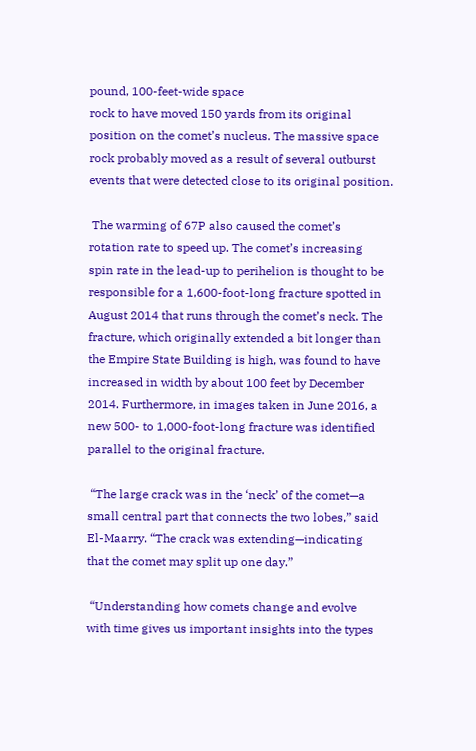pound, 100-feet-wide space
rock to have moved 150 yards from its original
position on the comet’s nucleus. The massive space
rock probably moved as a result of several outburst
events that were detected close to its original position.

 The warming of 67P also caused the comet’s
rotation rate to speed up. The comet’s increasing
spin rate in the lead-up to perihelion is thought to be
responsible for a 1,600-foot-long fracture spotted in
August 2014 that runs through the comet’s neck. The
fracture, which originally extended a bit longer than
the Empire State Building is high, was found to have
increased in width by about 100 feet by December
2014. Furthermore, in images taken in June 2016, a
new 500- to 1,000-foot-long fracture was identified
parallel to the original fracture.

 “The large crack was in the ‘neck’ of the comet—a
small central part that connects the two lobes,” said
El-Maarry. “The crack was extending—indicating
that the comet may split up one day.”

 “Understanding how comets change and evolve
with time gives us important insights into the types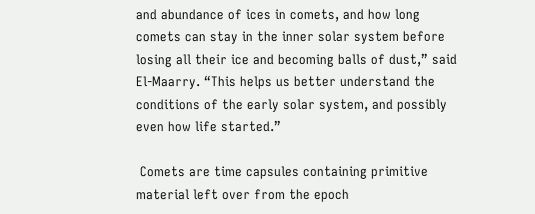and abundance of ices in comets, and how long
comets can stay in the inner solar system before
losing all their ice and becoming balls of dust,” said
El-Maarry. “This helps us better understand the
conditions of the early solar system, and possibly
even how life started.”

 Comets are time capsules containing primitive
material left over from the epoch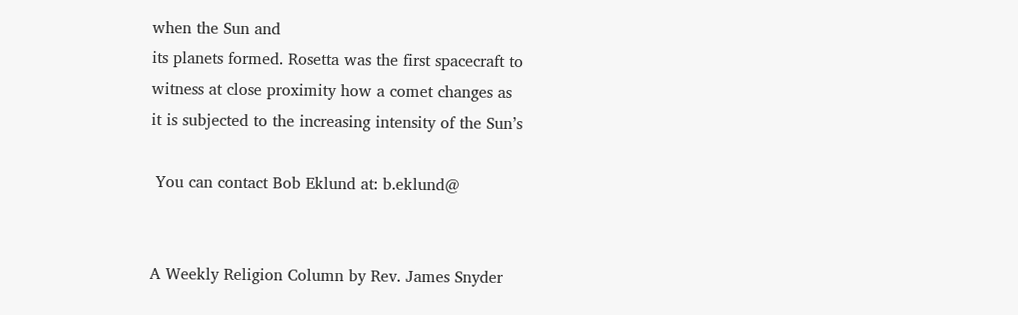when the Sun and
its planets formed. Rosetta was the first spacecraft to
witness at close proximity how a comet changes as
it is subjected to the increasing intensity of the Sun’s

 You can contact Bob Eklund at: b.eklund@


A Weekly Religion Column by Rev. James Snyder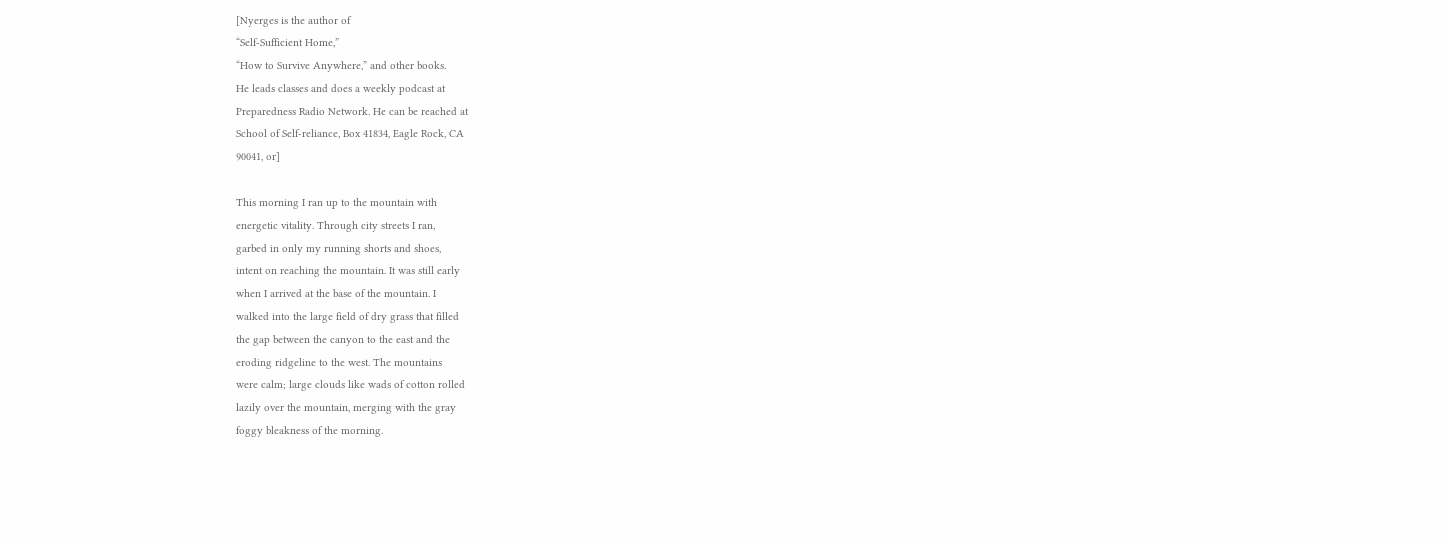[Nyerges is the author of
“Self-Sufficient Home,”
“How to Survive Anywhere,” and other books.
He leads classes and does a weekly podcast at
Preparedness Radio Network. He can be reached at
School of Self-reliance, Box 41834, Eagle Rock, CA
90041, or]

This morning I ran up to the mountain with
energetic vitality. Through city streets I ran,
garbed in only my running shorts and shoes,
intent on reaching the mountain. It was still early
when I arrived at the base of the mountain. I
walked into the large field of dry grass that filled
the gap between the canyon to the east and the
eroding ridgeline to the west. The mountains
were calm; large clouds like wads of cotton rolled
lazily over the mountain, merging with the gray
foggy bleakness of the morning.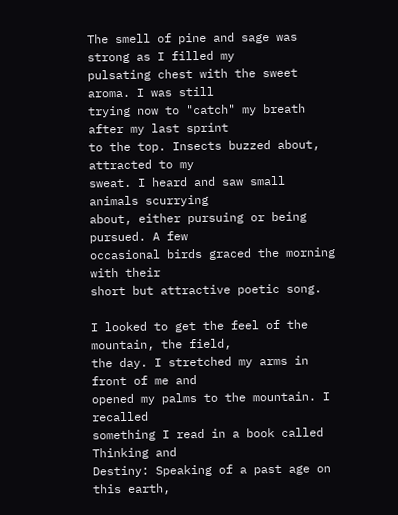The smell of pine and sage was strong as I filled my
pulsating chest with the sweet aroma. I was still
trying now to "catch" my breath after my last sprint
to the top. Insects buzzed about, attracted to my
sweat. I heard and saw small animals scurrying
about, either pursuing or being pursued. A few
occasional birds graced the morning with their
short but attractive poetic song.

I looked to get the feel of the mountain, the field,
the day. I stretched my arms in front of me and
opened my palms to the mountain. I recalled
something I read in a book called Thinking and
Destiny: Speaking of a past age on this earth,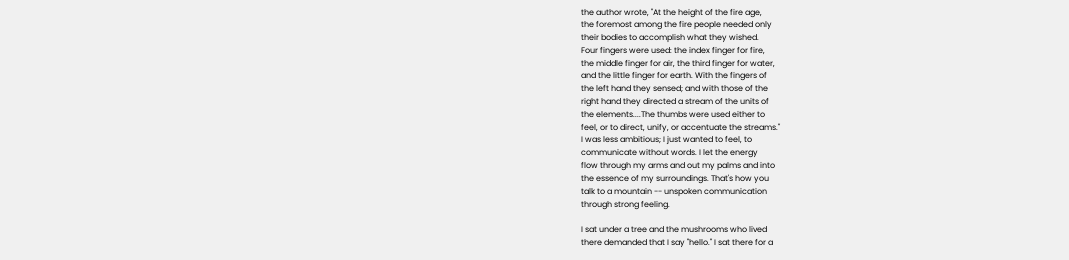the author wrote, "At the height of the fire age,
the foremost among the fire people needed only
their bodies to accomplish what they wished.
Four fingers were used: the index finger for fire,
the middle finger for air, the third finger for water,
and the little finger for earth. With the fingers of
the left hand they sensed; and with those of the
right hand they directed a stream of the units of
the elements....The thumbs were used either to
feel, or to direct, unify, or accentuate the streams."
I was less ambitious; I just wanted to feel, to
communicate without words. I let the energy
flow through my arms and out my palms and into
the essence of my surroundings. That's how you
talk to a mountain -- unspoken communication
through strong feeling.

I sat under a tree and the mushrooms who lived
there demanded that I say "hello." I sat there for a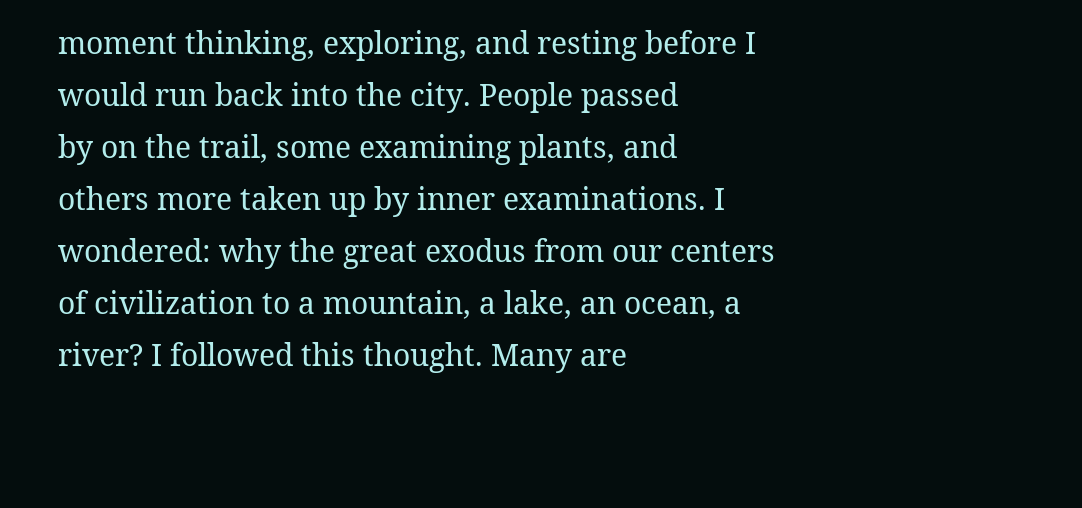moment thinking, exploring, and resting before I
would run back into the city. People passed
by on the trail, some examining plants, and
others more taken up by inner examinations. I
wondered: why the great exodus from our centers
of civilization to a mountain, a lake, an ocean, a
river? I followed this thought. Many are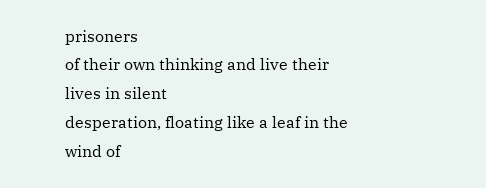prisoners
of their own thinking and live their lives in silent
desperation, floating like a leaf in the wind of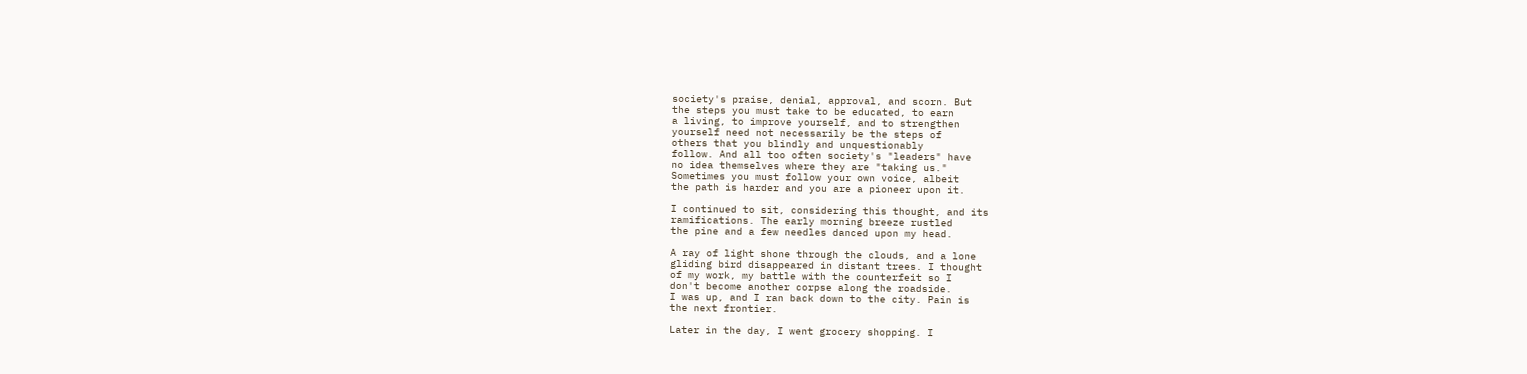society's praise, denial, approval, and scorn. But
the steps you must take to be educated, to earn
a living, to improve yourself, and to strengthen
yourself need not necessarily be the steps of
others that you blindly and unquestionably
follow. And all too often society's "leaders" have
no idea themselves where they are "taking us."
Sometimes you must follow your own voice, albeit
the path is harder and you are a pioneer upon it.

I continued to sit, considering this thought, and its
ramifications. The early morning breeze rustled
the pine and a few needles danced upon my head.

A ray of light shone through the clouds, and a lone
gliding bird disappeared in distant trees. I thought
of my work, my battle with the counterfeit so I
don't become another corpse along the roadside.
I was up, and I ran back down to the city. Pain is
the next frontier.

Later in the day, I went grocery shopping. I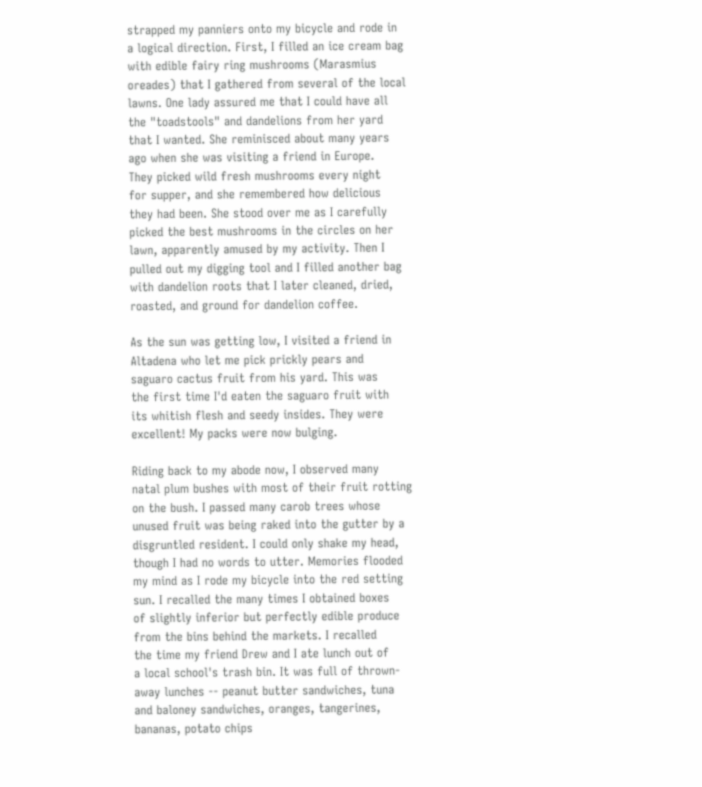strapped my panniers onto my bicycle and rode in
a logical direction. First, I filled an ice cream bag
with edible fairy ring mushrooms (Marasmius
oreades) that I gathered from several of the local
lawns. One lady assured me that I could have all
the "toadstools" and dandelions from her yard
that I wanted. She reminisced about many years
ago when she was visiting a friend in Europe.
They picked wild fresh mushrooms every night
for supper, and she remembered how delicious
they had been. She stood over me as I carefully
picked the best mushrooms in the circles on her
lawn, apparently amused by my activity. Then I
pulled out my digging tool and I filled another bag
with dandelion roots that I later cleaned, dried,
roasted, and ground for dandelion coffee.

As the sun was getting low, I visited a friend in
Altadena who let me pick prickly pears and
saguaro cactus fruit from his yard. This was
the first time I'd eaten the saguaro fruit with
its whitish flesh and seedy insides. They were
excellent! My packs were now bulging.

Riding back to my abode now, I observed many
natal plum bushes with most of their fruit rotting
on the bush. I passed many carob trees whose
unused fruit was being raked into the gutter by a
disgruntled resident. I could only shake my head,
though I had no words to utter. Memories flooded
my mind as I rode my bicycle into the red setting
sun. I recalled the many times I obtained boxes
of slightly inferior but perfectly edible produce
from the bins behind the markets. I recalled
the time my friend Drew and I ate lunch out of
a local school's trash bin. It was full of thrown-
away lunches -- peanut butter sandwiches, tuna
and baloney sandwiches, oranges, tangerines,
bananas, potato chips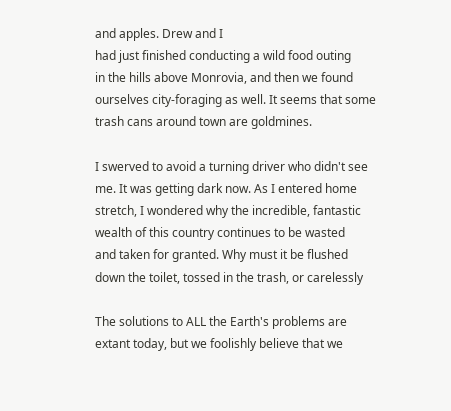and apples. Drew and I
had just finished conducting a wild food outing
in the hills above Monrovia, and then we found
ourselves city-foraging as well. It seems that some
trash cans around town are goldmines.

I swerved to avoid a turning driver who didn't see
me. It was getting dark now. As I entered home
stretch, I wondered why the incredible, fantastic
wealth of this country continues to be wasted
and taken for granted. Why must it be flushed
down the toilet, tossed in the trash, or carelessly

The solutions to ALL the Earth's problems are
extant today, but we foolishly believe that we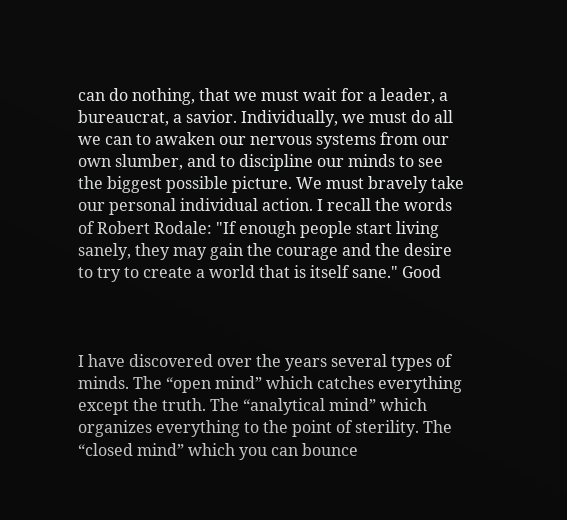can do nothing, that we must wait for a leader, a
bureaucrat, a savior. Individually, we must do all
we can to awaken our nervous systems from our
own slumber, and to discipline our minds to see
the biggest possible picture. We must bravely take
our personal individual action. I recall the words
of Robert Rodale: "If enough people start living
sanely, they may gain the courage and the desire
to try to create a world that is itself sane." Good



I have discovered over the years several types of
minds. The “open mind” which catches everything
except the truth. The “analytical mind” which
organizes everything to the point of sterility. The
“closed mind” which you can bounce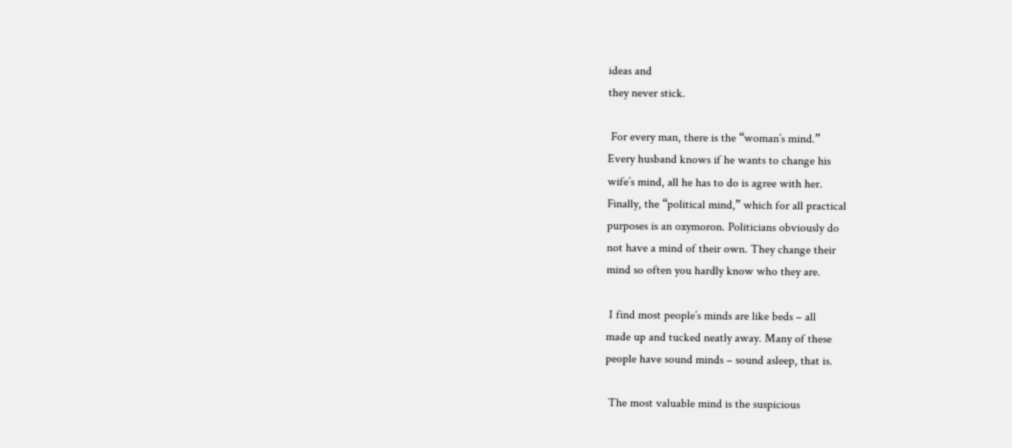ideas and
they never stick.

 For every man, there is the “woman’s mind.”
Every husband knows if he wants to change his
wife’s mind, all he has to do is agree with her.
Finally, the “political mind,” which for all practical
purposes is an oxymoron. Politicians obviously do
not have a mind of their own. They change their
mind so often you hardly know who they are.

 I find most people’s minds are like beds – all
made up and tucked neatly away. Many of these
people have sound minds – sound asleep, that is.

 The most valuable mind is the suspicious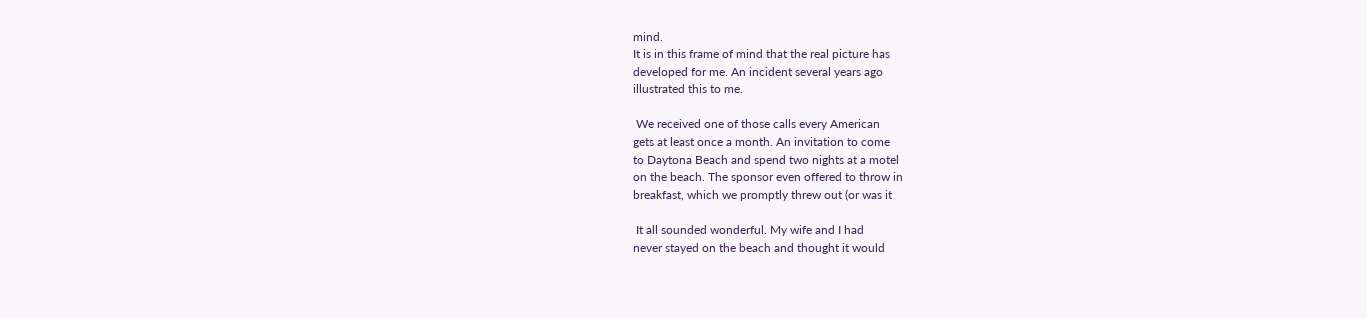mind.
It is in this frame of mind that the real picture has
developed for me. An incident several years ago
illustrated this to me.

 We received one of those calls every American
gets at least once a month. An invitation to come
to Daytona Beach and spend two nights at a motel
on the beach. The sponsor even offered to throw in
breakfast, which we promptly threw out (or was it

 It all sounded wonderful. My wife and I had
never stayed on the beach and thought it would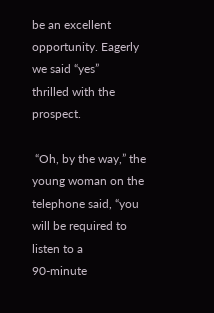be an excellent opportunity. Eagerly we said “yes”
thrilled with the prospect.

 “Oh, by the way,” the young woman on the
telephone said, “you will be required to listen to a
90-minute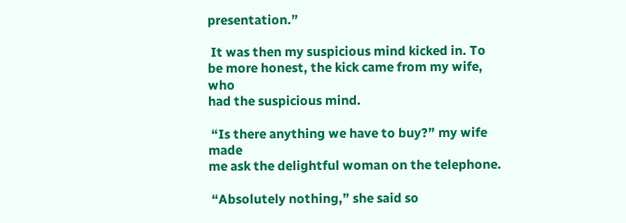presentation.”

 It was then my suspicious mind kicked in. To
be more honest, the kick came from my wife, who
had the suspicious mind.

 “Is there anything we have to buy?” my wife made
me ask the delightful woman on the telephone.

 “Absolutely nothing,” she said so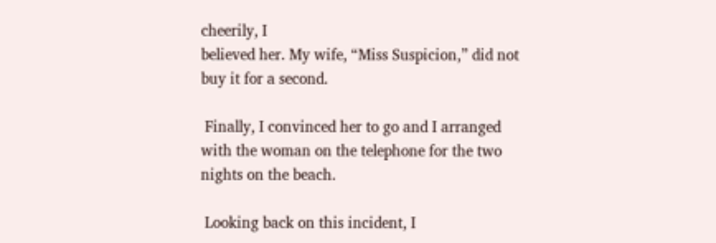cheerily, I
believed her. My wife, “Miss Suspicion,” did not
buy it for a second.

 Finally, I convinced her to go and I arranged
with the woman on the telephone for the two
nights on the beach.

 Looking back on this incident, I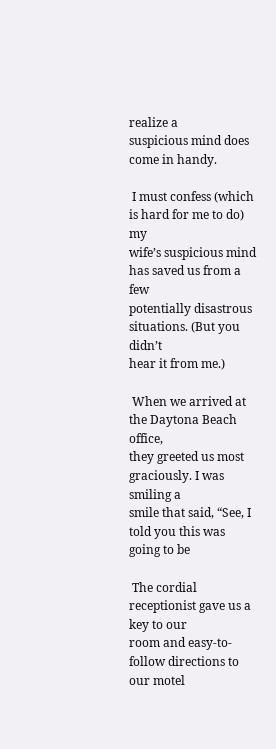realize a
suspicious mind does come in handy.

 I must confess (which is hard for me to do) my
wife’s suspicious mind has saved us from a few
potentially disastrous situations. (But you didn’t
hear it from me.)

 When we arrived at the Daytona Beach office,
they greeted us most graciously. I was smiling a
smile that said, “See, I told you this was going to be

 The cordial receptionist gave us a key to our
room and easy-to-follow directions to our motel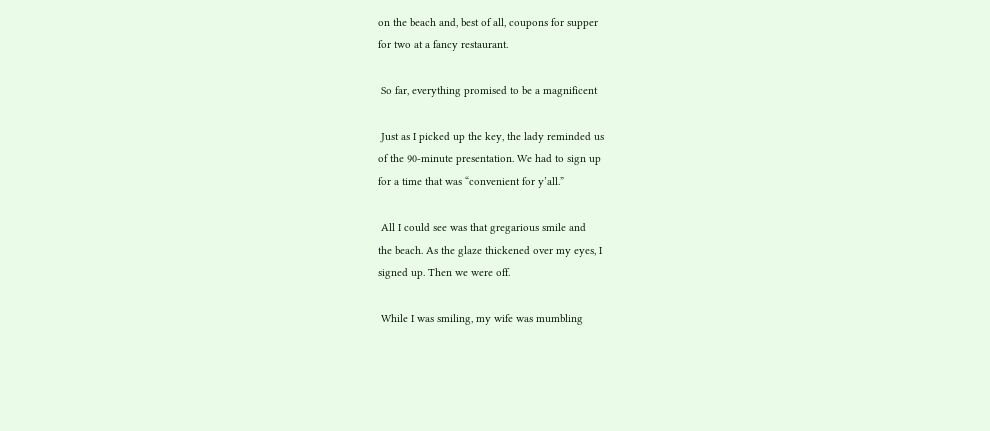on the beach and, best of all, coupons for supper
for two at a fancy restaurant.

 So far, everything promised to be a magnificent

 Just as I picked up the key, the lady reminded us
of the 90-minute presentation. We had to sign up
for a time that was “convenient for y’all.”

 All I could see was that gregarious smile and
the beach. As the glaze thickened over my eyes, I
signed up. Then we were off.

 While I was smiling, my wife was mumbling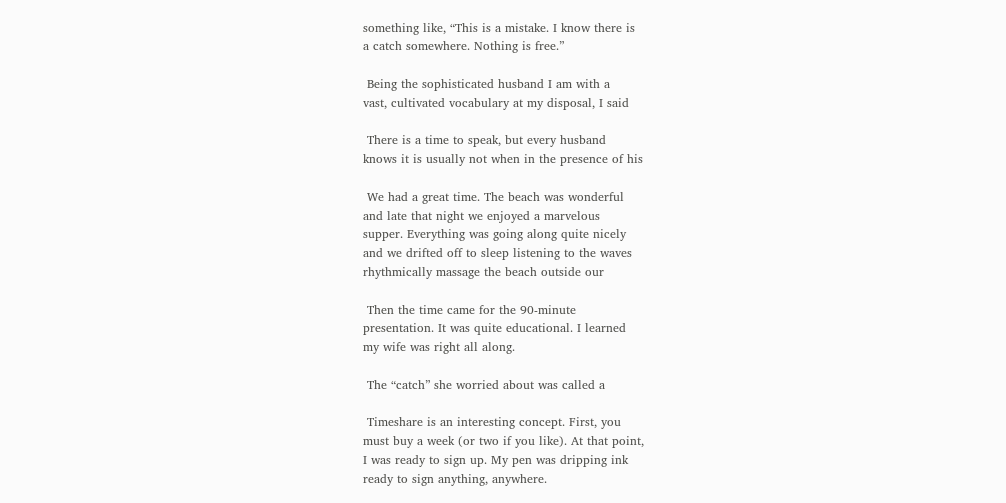something like, “This is a mistake. I know there is
a catch somewhere. Nothing is free.”

 Being the sophisticated husband I am with a
vast, cultivated vocabulary at my disposal, I said

 There is a time to speak, but every husband
knows it is usually not when in the presence of his

 We had a great time. The beach was wonderful
and late that night we enjoyed a marvelous
supper. Everything was going along quite nicely
and we drifted off to sleep listening to the waves
rhythmically massage the beach outside our

 Then the time came for the 90-minute
presentation. It was quite educational. I learned
my wife was right all along.

 The “catch” she worried about was called a

 Timeshare is an interesting concept. First, you
must buy a week (or two if you like). At that point,
I was ready to sign up. My pen was dripping ink
ready to sign anything, anywhere.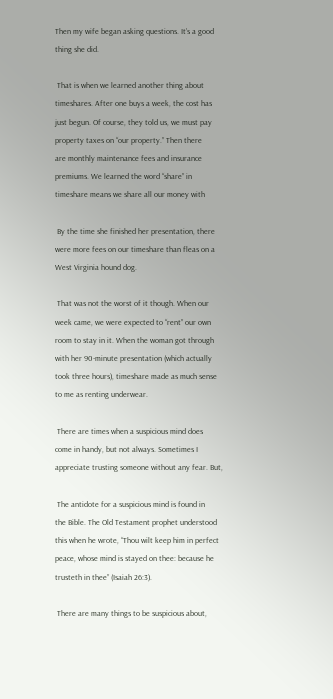Then my wife began asking questions. It’s a good
thing she did.

 That is when we learned another thing about
timeshares. After one buys a week, the cost has
just begun. Of course, they told us, we must pay
property taxes on “our property.” Then there
are monthly maintenance fees and insurance
premiums. We learned the word “share” in
timeshare means we share all our money with

 By the time she finished her presentation, there
were more fees on our timeshare than fleas on a
West Virginia hound dog.

 That was not the worst of it though. When our
week came, we were expected to “rent” our own
room to stay in it. When the woman got through
with her 90-minute presentation (which actually
took three hours), timeshare made as much sense
to me as renting underwear.

 There are times when a suspicious mind does
come in handy, but not always. Sometimes I
appreciate trusting someone without any fear. But,

 The antidote for a suspicious mind is found in
the Bible. The Old Testament prophet understood
this when he wrote, “Thou wilt keep him in perfect
peace, whose mind is stayed on thee: because he
trusteth in thee” (Isaiah 26:3).

 There are many things to be suspicious about,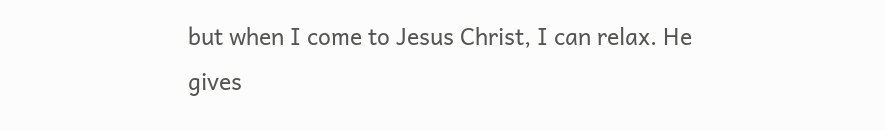but when I come to Jesus Christ, I can relax. He
gives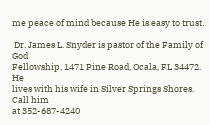me peace of mind because He is easy to trust.

 Dr. James L. Snyder is pastor of the Family of God
Fellowship, 1471 Pine Road, Ocala, FL 34472. He
lives with his wife in Silver Springs Shores. Call him
at 352-687-4240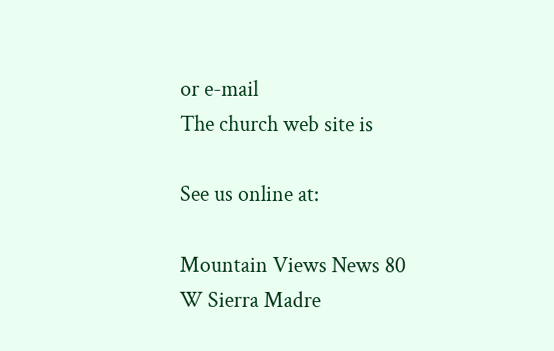or e-mail
The church web site is

See us online at:

Mountain Views News 80 W Sierra Madre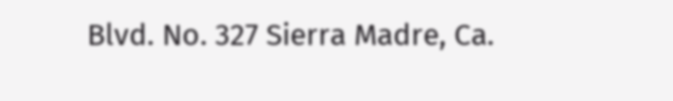Blvd. No. 327 Sierra Madre, Ca.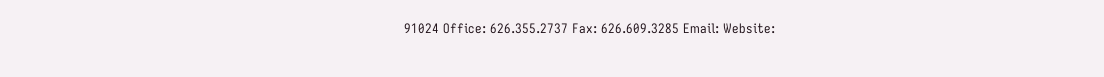91024 Office: 626.355.2737 Fax: 626.609.3285 Email: Website: